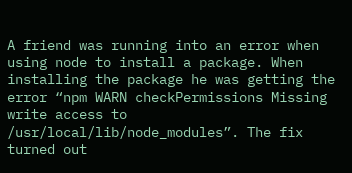A friend was running into an error when using node to install a package. When installing the package he was getting the error “npm WARN checkPermissions Missing write access to /usr/local/lib/node_modules”. The fix turned out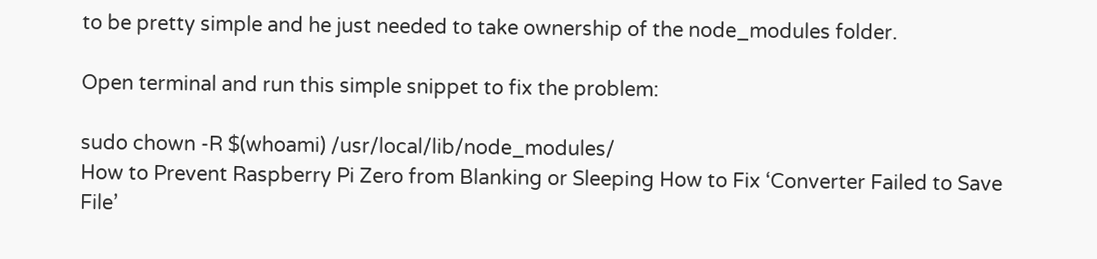to be pretty simple and he just needed to take ownership of the node_modules folder.

Open terminal and run this simple snippet to fix the problem:

sudo chown -R $(whoami) /usr/local/lib/node_modules/
How to Prevent Raspberry Pi Zero from Blanking or Sleeping How to Fix ‘Converter Failed to Save File’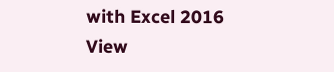with Excel 2016
View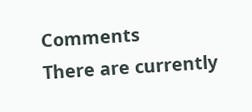Comments
There are currently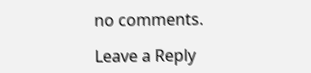no comments.

Leave a Reply